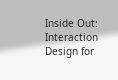Inside Out: Interaction Design for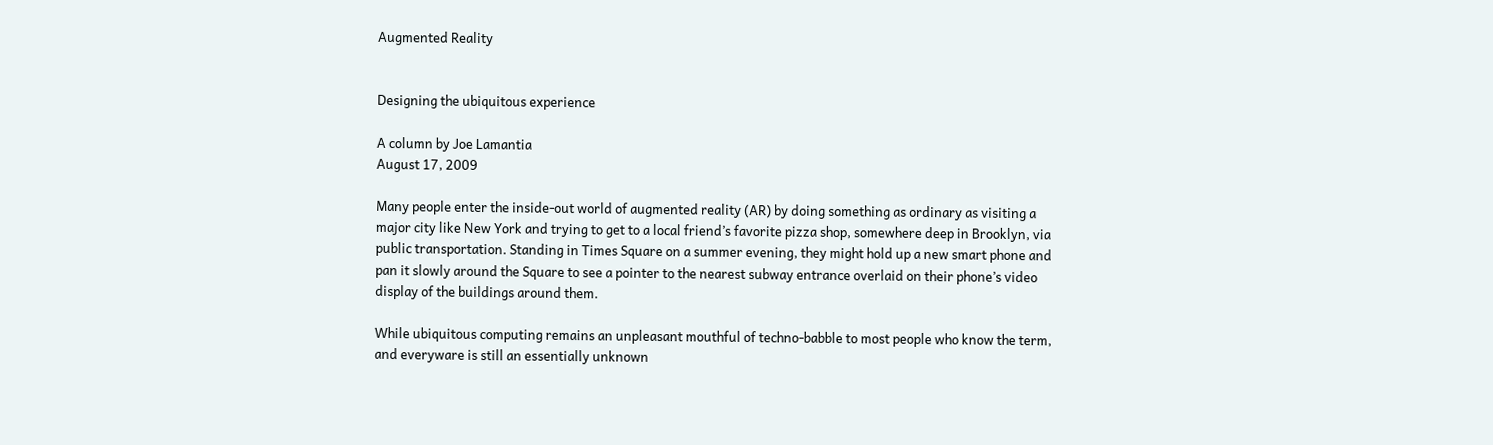Augmented Reality


Designing the ubiquitous experience

A column by Joe Lamantia
August 17, 2009

Many people enter the inside-out world of augmented reality (AR) by doing something as ordinary as visiting a major city like New York and trying to get to a local friend’s favorite pizza shop, somewhere deep in Brooklyn, via public transportation. Standing in Times Square on a summer evening, they might hold up a new smart phone and pan it slowly around the Square to see a pointer to the nearest subway entrance overlaid on their phone’s video display of the buildings around them.

While ubiquitous computing remains an unpleasant mouthful of techno-babble to most people who know the term, and everyware is still an essentially unknown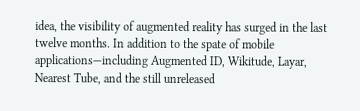idea, the visibility of augmented reality has surged in the last twelve months. In addition to the spate of mobile applications—including Augmented ID, Wikitude, Layar, Nearest Tube, and the still unreleased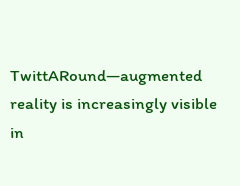TwittARound—augmented reality is increasingly visible in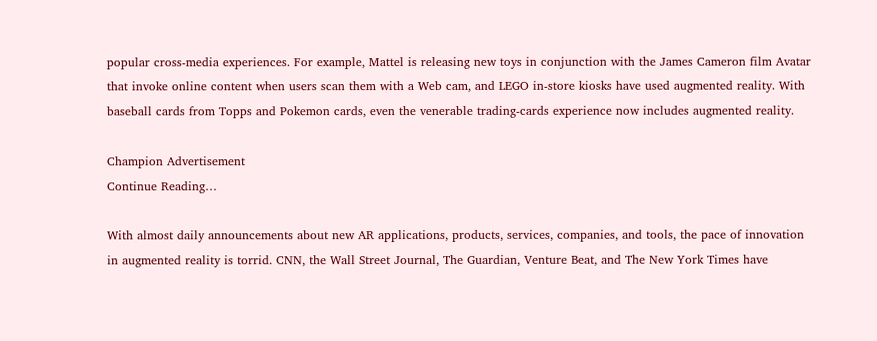popular cross-media experiences. For example, Mattel is releasing new toys in conjunction with the James Cameron film Avatar that invoke online content when users scan them with a Web cam, and LEGO in-store kiosks have used augmented reality. With baseball cards from Topps and Pokemon cards, even the venerable trading-cards experience now includes augmented reality.

Champion Advertisement
Continue Reading…

With almost daily announcements about new AR applications, products, services, companies, and tools, the pace of innovation in augmented reality is torrid. CNN, the Wall Street Journal, The Guardian, Venture Beat, and The New York Times have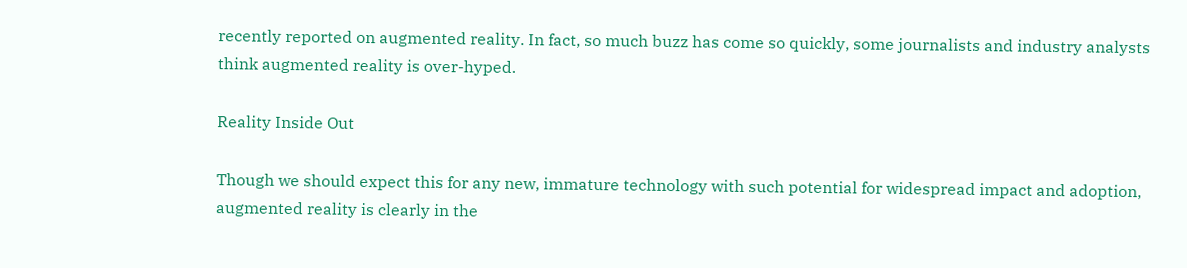recently reported on augmented reality. In fact, so much buzz has come so quickly, some journalists and industry analysts think augmented reality is over-hyped.

Reality Inside Out

Though we should expect this for any new, immature technology with such potential for widespread impact and adoption, augmented reality is clearly in the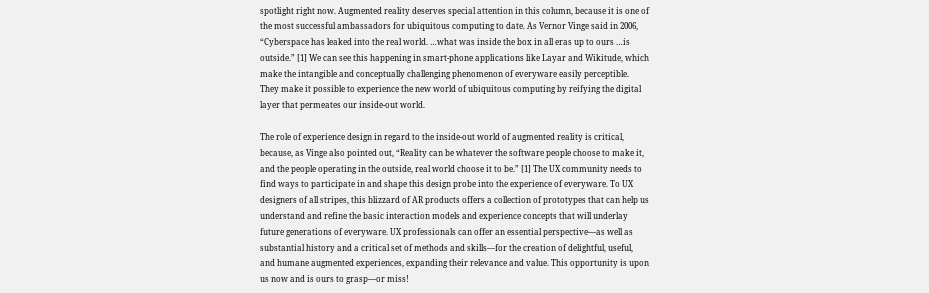spotlight right now. Augmented reality deserves special attention in this column, because it is one of the most successful ambassadors for ubiquitous computing to date. As Vernor Vinge said in 2006, “Cyberspace has leaked into the real world. …what was inside the box in all eras up to ours …is outside.” [1] We can see this happening in smart-phone applications like Layar and Wikitude, which make the intangible and conceptually challenging phenomenon of everyware easily perceptible. They make it possible to experience the new world of ubiquitous computing by reifying the digital layer that permeates our inside-out world.

The role of experience design in regard to the inside-out world of augmented reality is critical, because, as Vinge also pointed out, “Reality can be whatever the software people choose to make it, and the people operating in the outside, real world choose it to be.” [1] The UX community needs to find ways to participate in and shape this design probe into the experience of everyware. To UX designers of all stripes, this blizzard of AR products offers a collection of prototypes that can help us understand and refine the basic interaction models and experience concepts that will underlay future generations of everyware. UX professionals can offer an essential perspective—as well as substantial history and a critical set of methods and skills—for the creation of delightful, useful, and humane augmented experiences, expanding their relevance and value. This opportunity is upon us now and is ours to grasp—or miss!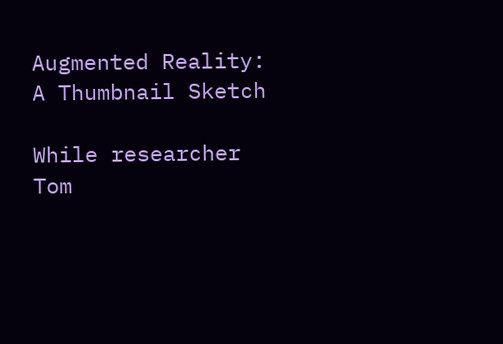Augmented Reality: A Thumbnail Sketch

While researcher Tom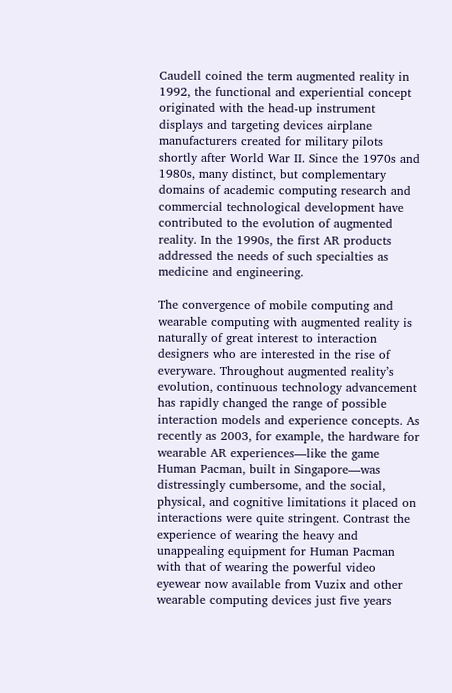Caudell coined the term augmented reality in 1992, the functional and experiential concept originated with the head-up instrument displays and targeting devices airplane manufacturers created for military pilots shortly after World War II. Since the 1970s and 1980s, many distinct, but complementary domains of academic computing research and commercial technological development have contributed to the evolution of augmented reality. In the 1990s, the first AR products addressed the needs of such specialties as medicine and engineering.

The convergence of mobile computing and wearable computing with augmented reality is naturally of great interest to interaction designers who are interested in the rise of everyware. Throughout augmented reality’s evolution, continuous technology advancement has rapidly changed the range of possible interaction models and experience concepts. As recently as 2003, for example, the hardware for wearable AR experiences—like the game Human Pacman, built in Singapore—was distressingly cumbersome, and the social, physical, and cognitive limitations it placed on interactions were quite stringent. Contrast the experience of wearing the heavy and unappealing equipment for Human Pacman with that of wearing the powerful video eyewear now available from Vuzix and other wearable computing devices just five years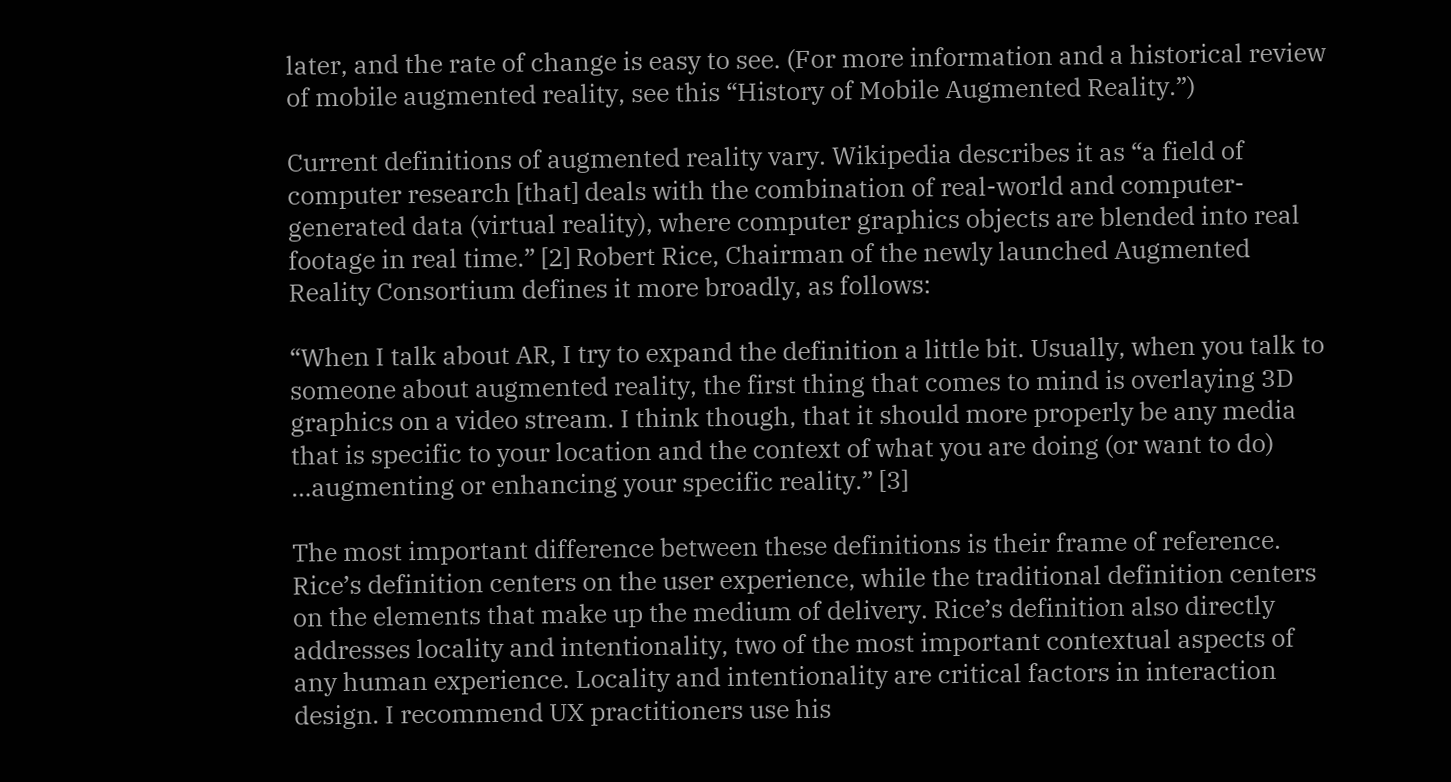later, and the rate of change is easy to see. (For more information and a historical review of mobile augmented reality, see this “History of Mobile Augmented Reality.”)

Current definitions of augmented reality vary. Wikipedia describes it as “a field of computer research [that] deals with the combination of real-world and computer-generated data (virtual reality), where computer graphics objects are blended into real footage in real time.” [2] Robert Rice, Chairman of the newly launched Augmented Reality Consortium defines it more broadly, as follows:

“When I talk about AR, I try to expand the definition a little bit. Usually, when you talk to someone about augmented reality, the first thing that comes to mind is overlaying 3D graphics on a video stream. I think though, that it should more properly be any media that is specific to your location and the context of what you are doing (or want to do) …augmenting or enhancing your specific reality.” [3]

The most important difference between these definitions is their frame of reference. Rice’s definition centers on the user experience, while the traditional definition centers on the elements that make up the medium of delivery. Rice’s definition also directly addresses locality and intentionality, two of the most important contextual aspects of any human experience. Locality and intentionality are critical factors in interaction design. I recommend UX practitioners use his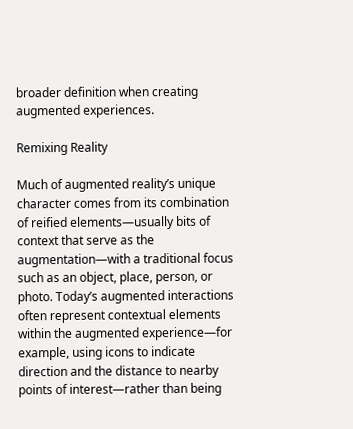broader definition when creating augmented experiences.

Remixing Reality

Much of augmented reality’s unique character comes from its combination of reified elements—usually bits of context that serve as the augmentation—with a traditional focus such as an object, place, person, or photo. Today’s augmented interactions often represent contextual elements within the augmented experience—for example, using icons to indicate direction and the distance to nearby points of interest—rather than being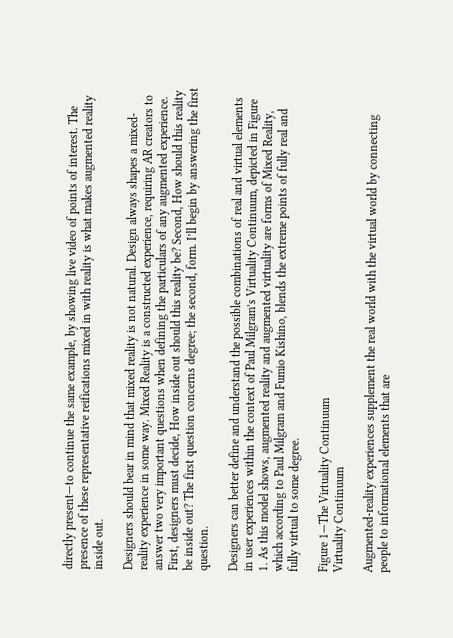directly present—to continue the same example, by showing live video of points of interest. The presence of these representative reifications mixed in with reality is what makes augmented reality inside out.

Designers should bear in mind that mixed reality is not natural. Design always shapes a mixed-reality experience in some way. Mixed Reality is a constructed experience, requiring AR creators to answer two very important questions when defining the particulars of any augmented experience. First, designers must decide, How inside out should this reality be? Second, How should this reality be inside out? The first question concerns degree; the second, form. I’ll begin by answering the first question.

Designers can better define and understand the possible combinations of real and virtual elements in user experiences within the context of Paul Milgram’s Virtuality Continuum, depicted in Figure 1. As this model shows, augmented reality and augmented virtuality are forms of Mixed Reality, which according to Paul Milgram and Fumio Kishino, blends the extreme points of fully real and fully virtual to some degree.

Figure 1—The Virtuality Continuum
Virtuality Continuum

Augmented-reality experiences supplement the real world with the virtual world by connecting people to informational elements that are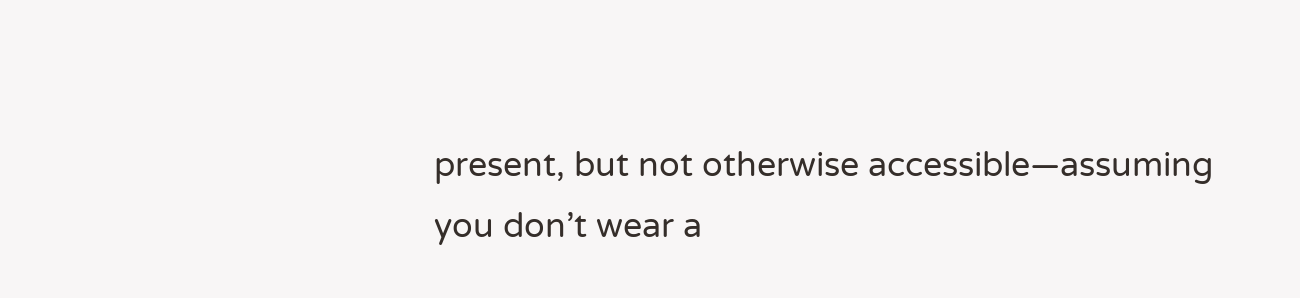present, but not otherwise accessible—assuming you don’t wear a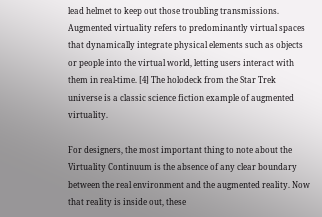lead helmet to keep out those troubling transmissions. Augmented virtuality refers to predominantly virtual spaces that dynamically integrate physical elements such as objects or people into the virtual world, letting users interact with them in real-time. [4] The holodeck from the Star Trek universe is a classic science fiction example of augmented virtuality.

For designers, the most important thing to note about the Virtuality Continuum is the absence of any clear boundary between the real environment and the augmented reality. Now that reality is inside out, these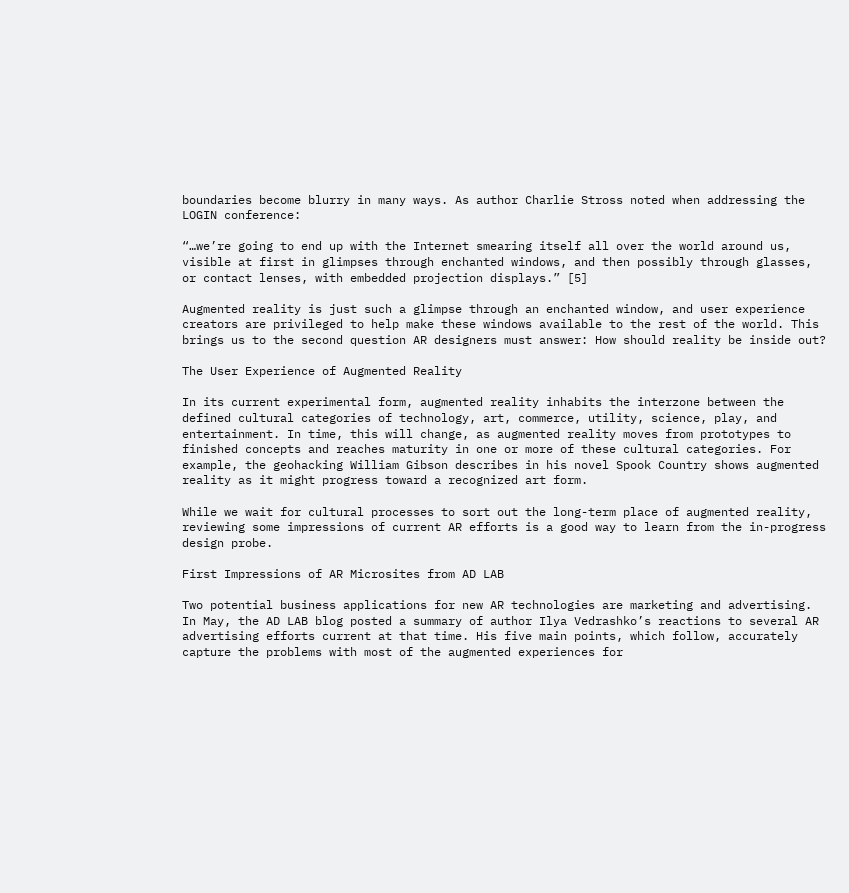boundaries become blurry in many ways. As author Charlie Stross noted when addressing the LOGIN conference:

“…we’re going to end up with the Internet smearing itself all over the world around us, visible at first in glimpses through enchanted windows, and then possibly through glasses, or contact lenses, with embedded projection displays.” [5]

Augmented reality is just such a glimpse through an enchanted window, and user experience creators are privileged to help make these windows available to the rest of the world. This brings us to the second question AR designers must answer: How should reality be inside out?

The User Experience of Augmented Reality

In its current experimental form, augmented reality inhabits the interzone between the defined cultural categories of technology, art, commerce, utility, science, play, and entertainment. In time, this will change, as augmented reality moves from prototypes to finished concepts and reaches maturity in one or more of these cultural categories. For example, the geohacking William Gibson describes in his novel Spook Country shows augmented reality as it might progress toward a recognized art form.

While we wait for cultural processes to sort out the long-term place of augmented reality, reviewing some impressions of current AR efforts is a good way to learn from the in-progress design probe.

First Impressions of AR Microsites from AD LAB

Two potential business applications for new AR technologies are marketing and advertising. In May, the AD LAB blog posted a summary of author Ilya Vedrashko’s reactions to several AR advertising efforts current at that time. His five main points, which follow, accurately capture the problems with most of the augmented experiences for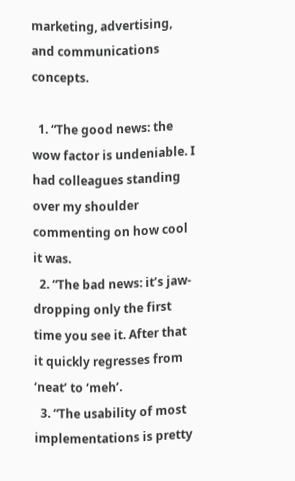marketing, advertising, and communications concepts.

  1. “The good news: the wow factor is undeniable. I had colleagues standing over my shoulder commenting on how cool it was.
  2. “The bad news: it’s jaw-dropping only the first time you see it. After that it quickly regresses from ‘neat’ to ‘meh’.
  3. “The usability of most implementations is pretty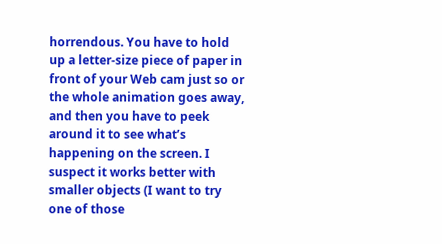horrendous. You have to hold up a letter-size piece of paper in front of your Web cam just so or the whole animation goes away, and then you have to peek around it to see what’s happening on the screen. I suspect it works better with smaller objects (I want to try one of those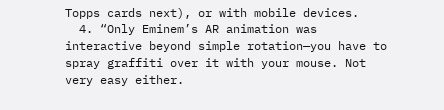Topps cards next), or with mobile devices.
  4. “Only Eminem’s AR animation was interactive beyond simple rotation—you have to spray graffiti over it with your mouse. Not very easy either.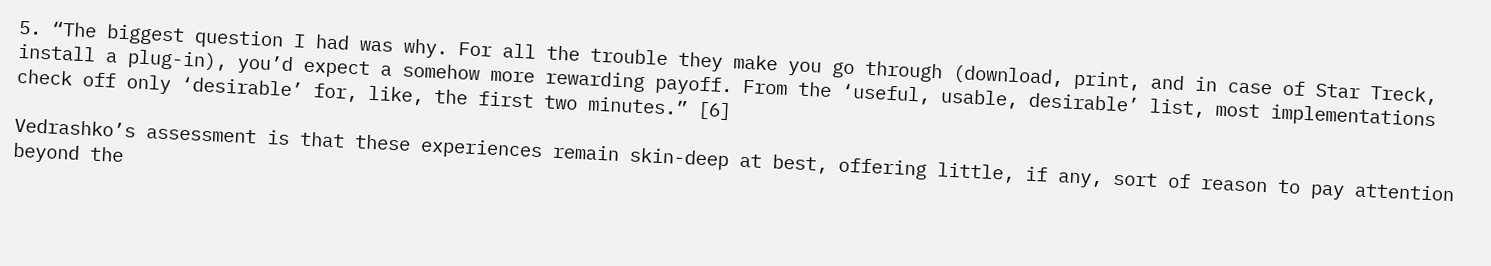5. “The biggest question I had was why. For all the trouble they make you go through (download, print, and in case of Star Treck, install a plug-in), you’d expect a somehow more rewarding payoff. From the ‘useful, usable, desirable’ list, most implementations check off only ‘desirable’ for, like, the first two minutes.” [6]

Vedrashko’s assessment is that these experiences remain skin-deep at best, offering little, if any, sort of reason to pay attention beyond the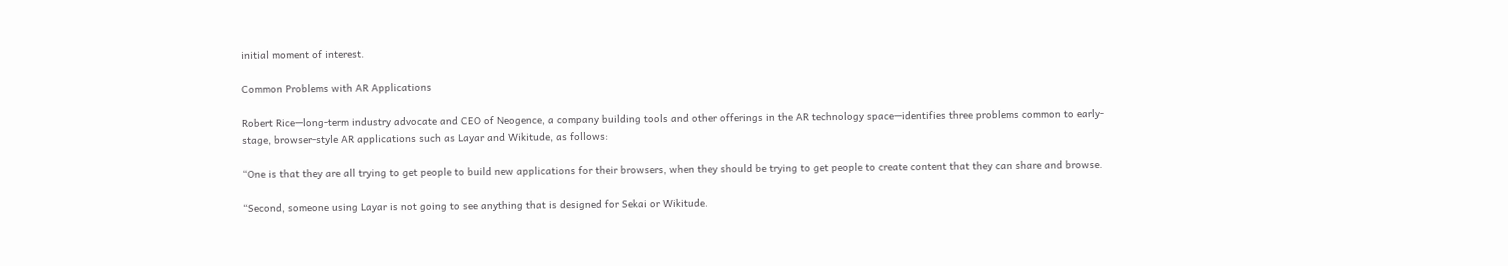initial moment of interest.

Common Problems with AR Applications

Robert Rice—long-term industry advocate and CEO of Neogence, a company building tools and other offerings in the AR technology space—identifies three problems common to early-stage, browser-style AR applications such as Layar and Wikitude, as follows:

“One is that they are all trying to get people to build new applications for their browsers, when they should be trying to get people to create content that they can share and browse.

“Second, someone using Layar is not going to see anything that is designed for Sekai or Wikitude.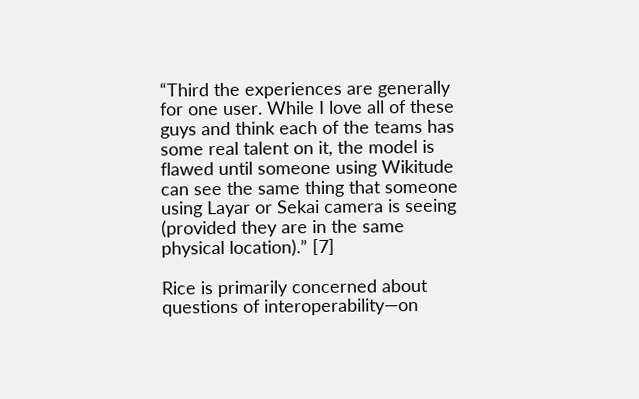“Third the experiences are generally for one user. While I love all of these guys and think each of the teams has some real talent on it, the model is flawed until someone using Wikitude can see the same thing that someone using Layar or Sekai camera is seeing (provided they are in the same physical location).” [7]

Rice is primarily concerned about questions of interoperability—on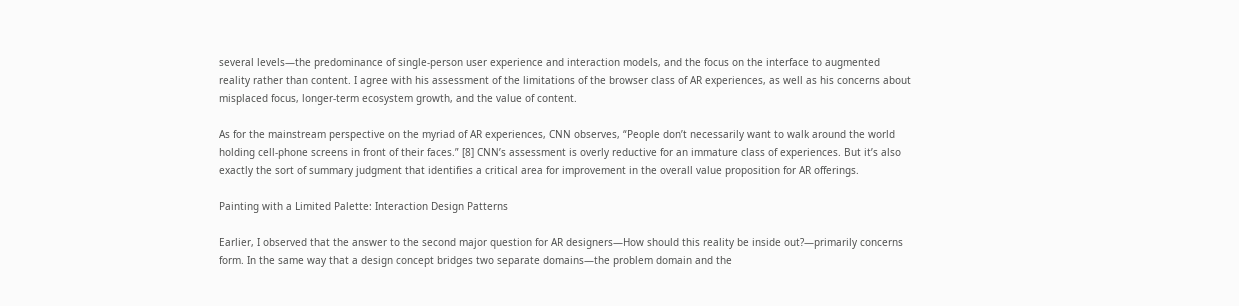several levels—the predominance of single-person user experience and interaction models, and the focus on the interface to augmented reality rather than content. I agree with his assessment of the limitations of the browser class of AR experiences, as well as his concerns about misplaced focus, longer-term ecosystem growth, and the value of content.

As for the mainstream perspective on the myriad of AR experiences, CNN observes, “People don’t necessarily want to walk around the world holding cell-phone screens in front of their faces.” [8] CNN’s assessment is overly reductive for an immature class of experiences. But it’s also exactly the sort of summary judgment that identifies a critical area for improvement in the overall value proposition for AR offerings.

Painting with a Limited Palette: Interaction Design Patterns

Earlier, I observed that the answer to the second major question for AR designers—How should this reality be inside out?—primarily concerns form. In the same way that a design concept bridges two separate domains—the problem domain and the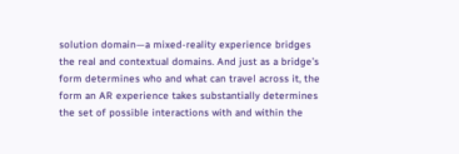solution domain—a mixed-reality experience bridges the real and contextual domains. And just as a bridge’s form determines who and what can travel across it, the form an AR experience takes substantially determines the set of possible interactions with and within the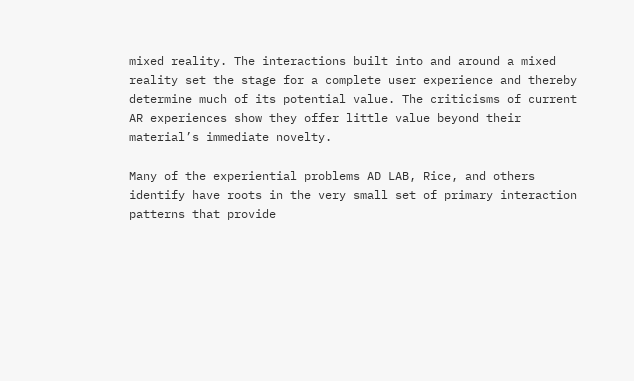mixed reality. The interactions built into and around a mixed reality set the stage for a complete user experience and thereby determine much of its potential value. The criticisms of current AR experiences show they offer little value beyond their material’s immediate novelty.

Many of the experiential problems AD LAB, Rice, and others identify have roots in the very small set of primary interaction patterns that provide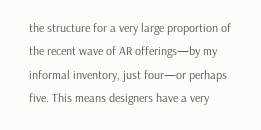the structure for a very large proportion of the recent wave of AR offerings—by my informal inventory, just four—or perhaps five. This means designers have a very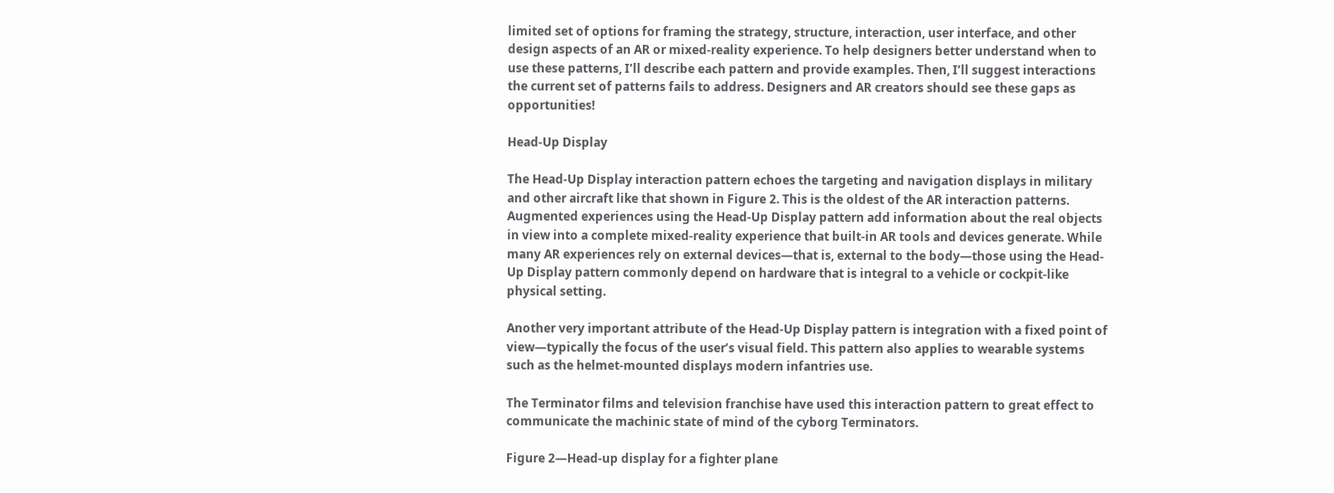limited set of options for framing the strategy, structure, interaction, user interface, and other design aspects of an AR or mixed-reality experience. To help designers better understand when to use these patterns, I’ll describe each pattern and provide examples. Then, I’ll suggest interactions the current set of patterns fails to address. Designers and AR creators should see these gaps as opportunities!

Head-Up Display

The Head-Up Display interaction pattern echoes the targeting and navigation displays in military and other aircraft like that shown in Figure 2. This is the oldest of the AR interaction patterns. Augmented experiences using the Head-Up Display pattern add information about the real objects in view into a complete mixed-reality experience that built-in AR tools and devices generate. While many AR experiences rely on external devices—that is, external to the body—those using the Head-Up Display pattern commonly depend on hardware that is integral to a vehicle or cockpit-like physical setting.

Another very important attribute of the Head-Up Display pattern is integration with a fixed point of view—typically the focus of the user’s visual field. This pattern also applies to wearable systems such as the helmet-mounted displays modern infantries use.

The Terminator films and television franchise have used this interaction pattern to great effect to communicate the machinic state of mind of the cyborg Terminators.

Figure 2—Head-up display for a fighter plane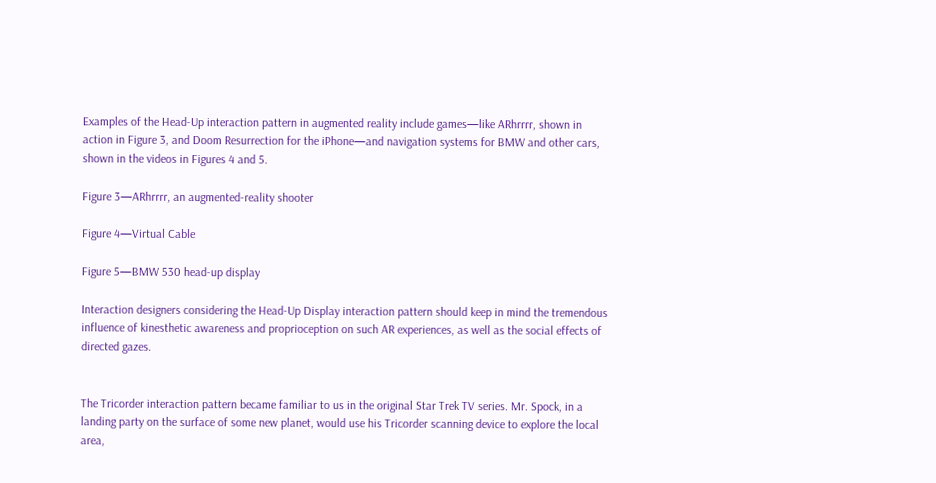Examples of the Head-Up interaction pattern in augmented reality include games—like ARhrrrr, shown in action in Figure 3, and Doom Resurrection for the iPhone—and navigation systems for BMW and other cars, shown in the videos in Figures 4 and 5.

Figure 3—ARhrrrr, an augmented-reality shooter

Figure 4—Virtual Cable

Figure 5—BMW 530 head-up display

Interaction designers considering the Head-Up Display interaction pattern should keep in mind the tremendous influence of kinesthetic awareness and proprioception on such AR experiences, as well as the social effects of directed gazes.


The Tricorder interaction pattern became familiar to us in the original Star Trek TV series. Mr. Spock, in a landing party on the surface of some new planet, would use his Tricorder scanning device to explore the local area,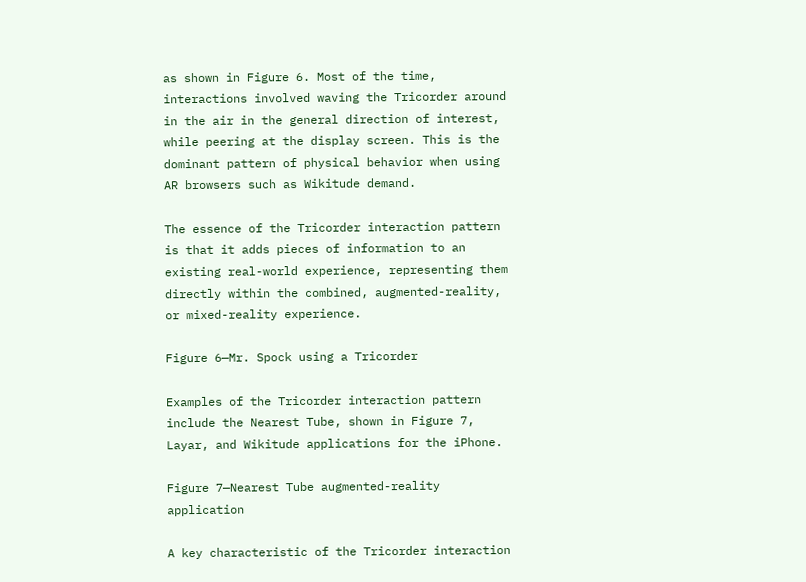as shown in Figure 6. Most of the time, interactions involved waving the Tricorder around in the air in the general direction of interest, while peering at the display screen. This is the dominant pattern of physical behavior when using AR browsers such as Wikitude demand.

The essence of the Tricorder interaction pattern is that it adds pieces of information to an existing real-world experience, representing them directly within the combined, augmented-reality, or mixed-reality experience.

Figure 6—Mr. Spock using a Tricorder

Examples of the Tricorder interaction pattern include the Nearest Tube, shown in Figure 7, Layar, and Wikitude applications for the iPhone.

Figure 7—Nearest Tube augmented-reality application

A key characteristic of the Tricorder interaction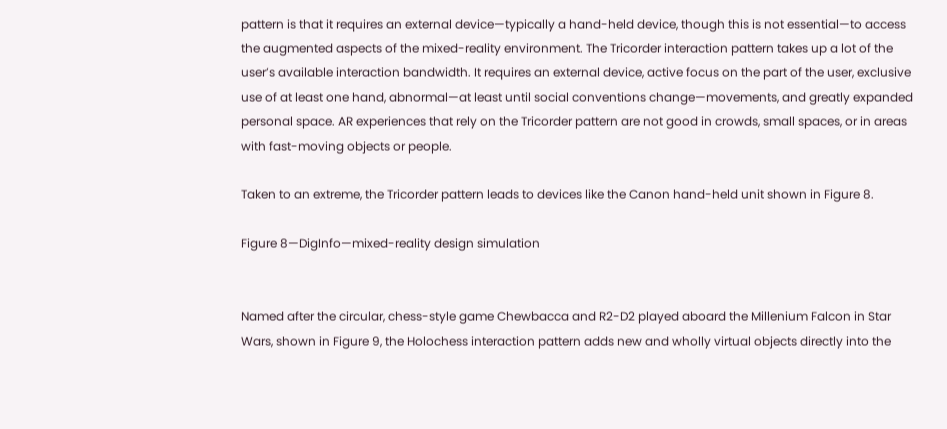pattern is that it requires an external device—typically a hand-held device, though this is not essential—to access the augmented aspects of the mixed-reality environment. The Tricorder interaction pattern takes up a lot of the user’s available interaction bandwidth. It requires an external device, active focus on the part of the user, exclusive use of at least one hand, abnormal—at least until social conventions change—movements, and greatly expanded personal space. AR experiences that rely on the Tricorder pattern are not good in crowds, small spaces, or in areas with fast-moving objects or people.

Taken to an extreme, the Tricorder pattern leads to devices like the Canon hand-held unit shown in Figure 8.

Figure 8—DigInfo—mixed-reality design simulation


Named after the circular, chess-style game Chewbacca and R2-D2 played aboard the Millenium Falcon in Star Wars, shown in Figure 9, the Holochess interaction pattern adds new and wholly virtual objects directly into the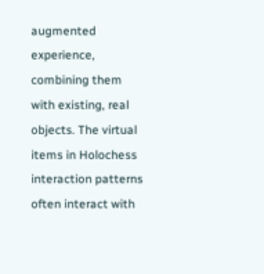augmented experience, combining them with existing, real objects. The virtual items in Holochess interaction patterns often interact with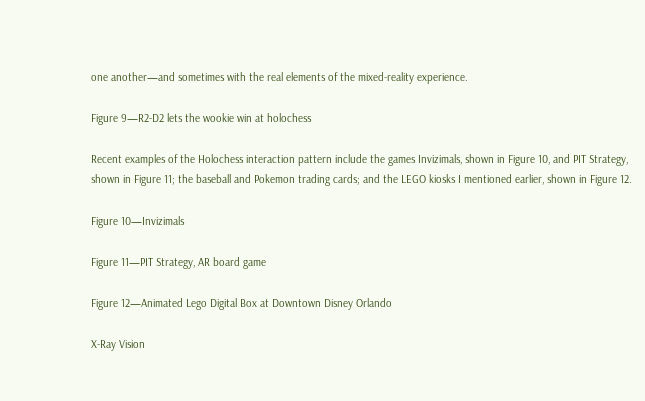one another—and sometimes with the real elements of the mixed-reality experience.

Figure 9—R2-D2 lets the wookie win at holochess

Recent examples of the Holochess interaction pattern include the games Invizimals, shown in Figure 10, and PIT Strategy, shown in Figure 11; the baseball and Pokemon trading cards; and the LEGO kiosks I mentioned earlier, shown in Figure 12.

Figure 10—Invizimals

Figure 11—PIT Strategy, AR board game

Figure 12—Animated Lego Digital Box at Downtown Disney Orlando

X-Ray Vision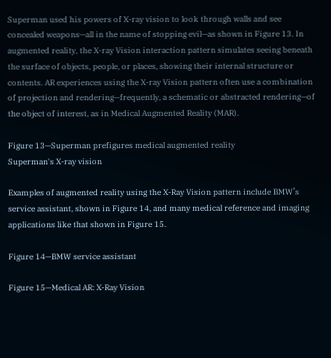Superman used his powers of X-ray vision to look through walls and see concealed weapons—all in the name of stopping evil—as shown in Figure 13. In augmented reality, the X-ray Vision interaction pattern simulates seeing beneath the surface of objects, people, or places, showing their internal structure or contents. AR experiences using the X-ray Vision pattern often use a combination of projection and rendering—frequently, a schematic or abstracted rendering—of the object of interest, as in Medical Augmented Reality (MAR).

Figure 13—Superman prefigures medical augmented reality
Superman's X-ray vision

Examples of augmented reality using the X-Ray Vision pattern include BMW’s service assistant, shown in Figure 14, and many medical reference and imaging applications like that shown in Figure 15.

Figure 14—BMW service assistant

Figure 15—Medical AR: X-Ray Vision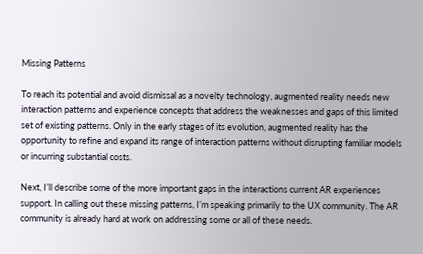Missing Patterns

To reach its potential and avoid dismissal as a novelty technology, augmented reality needs new interaction patterns and experience concepts that address the weaknesses and gaps of this limited set of existing patterns. Only in the early stages of its evolution, augmented reality has the opportunity to refine and expand its range of interaction patterns without disrupting familiar models or incurring substantial costs.

Next, I’ll describe some of the more important gaps in the interactions current AR experiences support. In calling out these missing patterns, I’m speaking primarily to the UX community. The AR community is already hard at work on addressing some or all of these needs.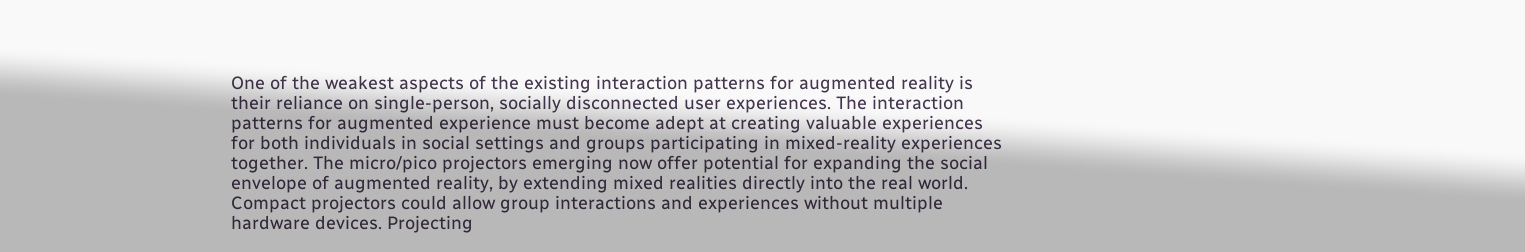One of the weakest aspects of the existing interaction patterns for augmented reality is their reliance on single-person, socially disconnected user experiences. The interaction patterns for augmented experience must become adept at creating valuable experiences for both individuals in social settings and groups participating in mixed-reality experiences together. The micro/pico projectors emerging now offer potential for expanding the social envelope of augmented reality, by extending mixed realities directly into the real world. Compact projectors could allow group interactions and experiences without multiple hardware devices. Projecting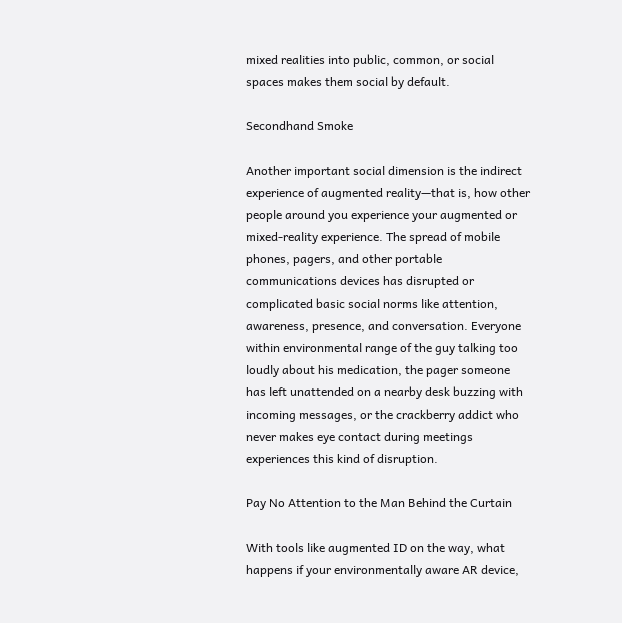mixed realities into public, common, or social spaces makes them social by default.

Secondhand Smoke

Another important social dimension is the indirect experience of augmented reality—that is, how other people around you experience your augmented or mixed-reality experience. The spread of mobile phones, pagers, and other portable communications devices has disrupted or complicated basic social norms like attention, awareness, presence, and conversation. Everyone within environmental range of the guy talking too loudly about his medication, the pager someone has left unattended on a nearby desk buzzing with incoming messages, or the crackberry addict who never makes eye contact during meetings experiences this kind of disruption.

Pay No Attention to the Man Behind the Curtain

With tools like augmented ID on the way, what happens if your environmentally aware AR device,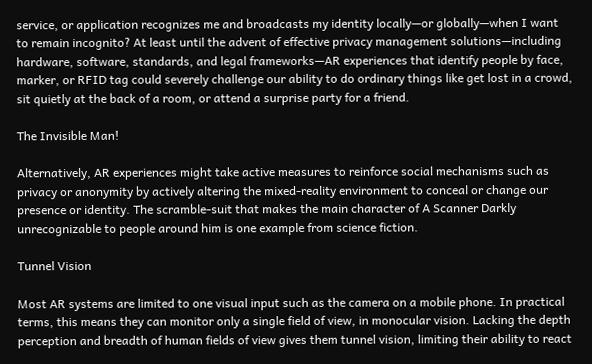service, or application recognizes me and broadcasts my identity locally—or globally—when I want to remain incognito? At least until the advent of effective privacy management solutions—including hardware, software, standards, and legal frameworks—AR experiences that identify people by face, marker, or RFID tag could severely challenge our ability to do ordinary things like get lost in a crowd, sit quietly at the back of a room, or attend a surprise party for a friend.

The Invisible Man!

Alternatively, AR experiences might take active measures to reinforce social mechanisms such as privacy or anonymity by actively altering the mixed-reality environment to conceal or change our presence or identity. The scramble-suit that makes the main character of A Scanner Darkly unrecognizable to people around him is one example from science fiction.

Tunnel Vision

Most AR systems are limited to one visual input such as the camera on a mobile phone. In practical terms, this means they can monitor only a single field of view, in monocular vision. Lacking the depth perception and breadth of human fields of view gives them tunnel vision, limiting their ability to react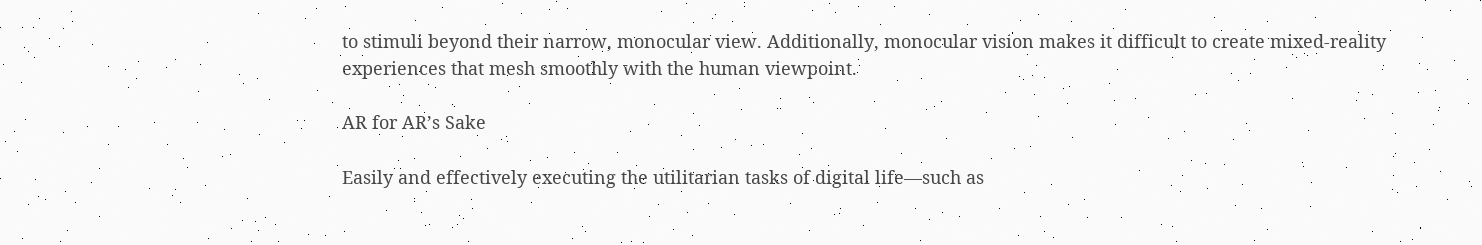to stimuli beyond their narrow, monocular view. Additionally, monocular vision makes it difficult to create mixed-reality experiences that mesh smoothly with the human viewpoint.

AR for AR’s Sake

Easily and effectively executing the utilitarian tasks of digital life—such as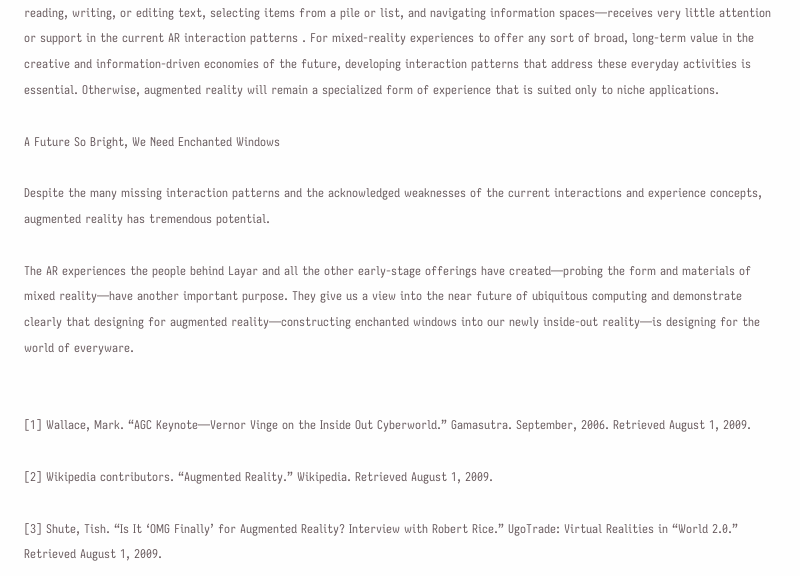reading, writing, or editing text, selecting items from a pile or list, and navigating information spaces—receives very little attention or support in the current AR interaction patterns . For mixed-reality experiences to offer any sort of broad, long-term value in the creative and information-driven economies of the future, developing interaction patterns that address these everyday activities is essential. Otherwise, augmented reality will remain a specialized form of experience that is suited only to niche applications.

A Future So Bright, We Need Enchanted Windows

Despite the many missing interaction patterns and the acknowledged weaknesses of the current interactions and experience concepts, augmented reality has tremendous potential.

The AR experiences the people behind Layar and all the other early-stage offerings have created—probing the form and materials of mixed reality—have another important purpose. They give us a view into the near future of ubiquitous computing and demonstrate clearly that designing for augmented reality—constructing enchanted windows into our newly inside-out reality—is designing for the world of everyware.


[1] Wallace, Mark. “AGC Keynote—Vernor Vinge on the Inside Out Cyberworld.” Gamasutra. September, 2006. Retrieved August 1, 2009.

[2] Wikipedia contributors. “Augmented Reality.” Wikipedia. Retrieved August 1, 2009.

[3] Shute, Tish. “Is It ‘OMG Finally’ for Augmented Reality? Interview with Robert Rice.” UgoTrade: Virtual Realities in “World 2.0.” Retrieved August 1, 2009.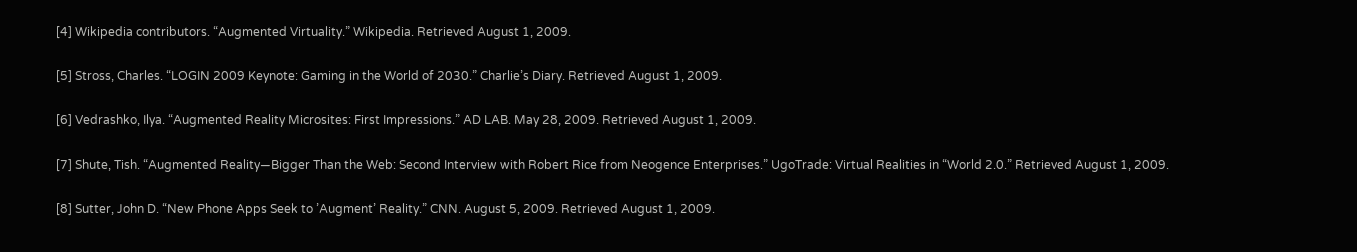[4] Wikipedia contributors. “Augmented Virtuality.” Wikipedia. Retrieved August 1, 2009.

[5] Stross, Charles. “LOGIN 2009 Keynote: Gaming in the World of 2030.” Charlie’s Diary. Retrieved August 1, 2009.

[6] Vedrashko, Ilya. “Augmented Reality Microsites: First Impressions.” AD LAB. May 28, 2009. Retrieved August 1, 2009.

[7] Shute, Tish. “Augmented Reality—Bigger Than the Web: Second Interview with Robert Rice from Neogence Enterprises.” UgoTrade: Virtual Realities in “World 2.0.” Retrieved August 1, 2009.

[8] Sutter, John D. “New Phone Apps Seek to ’Augment’ Reality.” CNN. August 5, 2009. Retrieved August 1, 2009.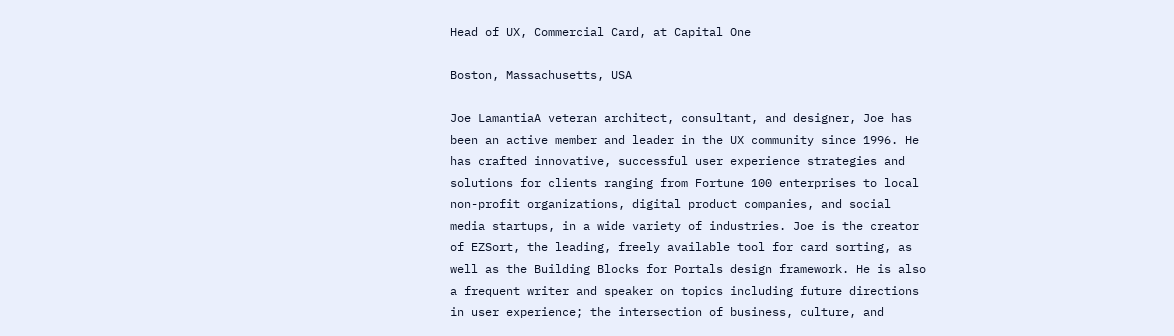Head of UX, Commercial Card, at Capital One

Boston, Massachusetts, USA

Joe LamantiaA veteran architect, consultant, and designer, Joe has been an active member and leader in the UX community since 1996. He has crafted innovative, successful user experience strategies and solutions for clients ranging from Fortune 100 enterprises to local non-profit organizations, digital product companies, and social media startups, in a wide variety of industries. Joe is the creator of EZSort, the leading, freely available tool for card sorting, as well as the Building Blocks for Portals design framework. He is also a frequent writer and speaker on topics including future directions in user experience; the intersection of business, culture, and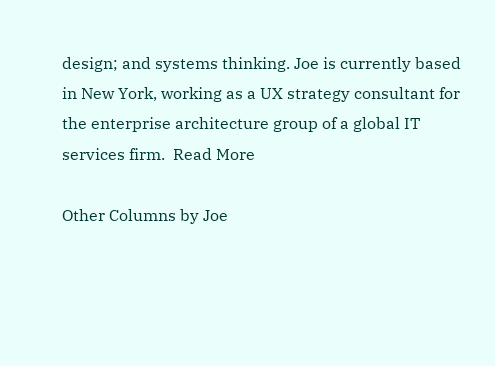design; and systems thinking. Joe is currently based in New York, working as a UX strategy consultant for the enterprise architecture group of a global IT services firm.  Read More

Other Columns by Joe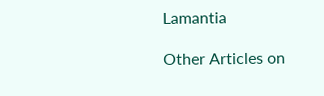Lamantia

Other Articles on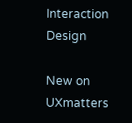Interaction Design

New on UXmatters